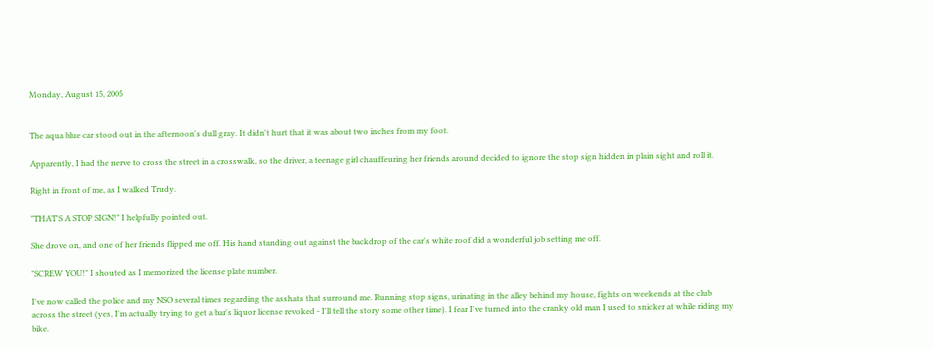Monday, August 15, 2005


The aqua blue car stood out in the afternoon's dull gray. It didn't hurt that it was about two inches from my foot.

Apparently, I had the nerve to cross the street in a crosswalk, so the driver, a teenage girl chauffeuring her friends around decided to ignore the stop sign hidden in plain sight and roll it.

Right in front of me, as I walked Trudy.

"THAT'S A STOP SIGN!" I helpfully pointed out.

She drove on, and one of her friends flipped me off. His hand standing out against the backdrop of the car's white roof did a wonderful job setting me off.

"SCREW YOU!" I shouted as I memorized the license plate number.

I've now called the police and my NSO several times regarding the asshats that surround me. Running stop signs, urinating in the alley behind my house, fights on weekends at the club across the street (yes, I'm actually trying to get a bar's liquor license revoked - I'll tell the story some other time). I fear I've turned into the cranky old man I used to snicker at while riding my bike.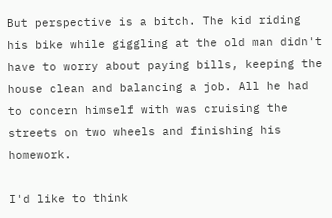But perspective is a bitch. The kid riding his bike while giggling at the old man didn't have to worry about paying bills, keeping the house clean and balancing a job. All he had to concern himself with was cruising the streets on two wheels and finishing his homework.

I'd like to think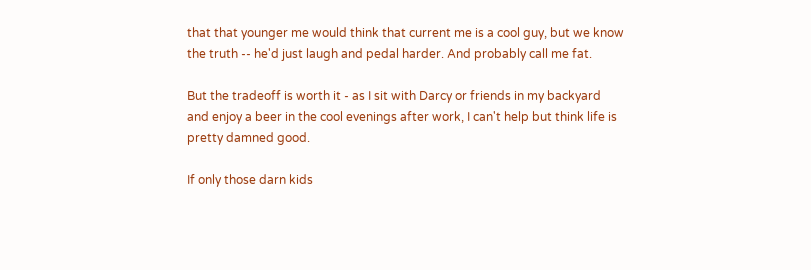that that younger me would think that current me is a cool guy, but we know the truth -- he'd just laugh and pedal harder. And probably call me fat.

But the tradeoff is worth it - as I sit with Darcy or friends in my backyard and enjoy a beer in the cool evenings after work, I can't help but think life is pretty damned good.

If only those darn kids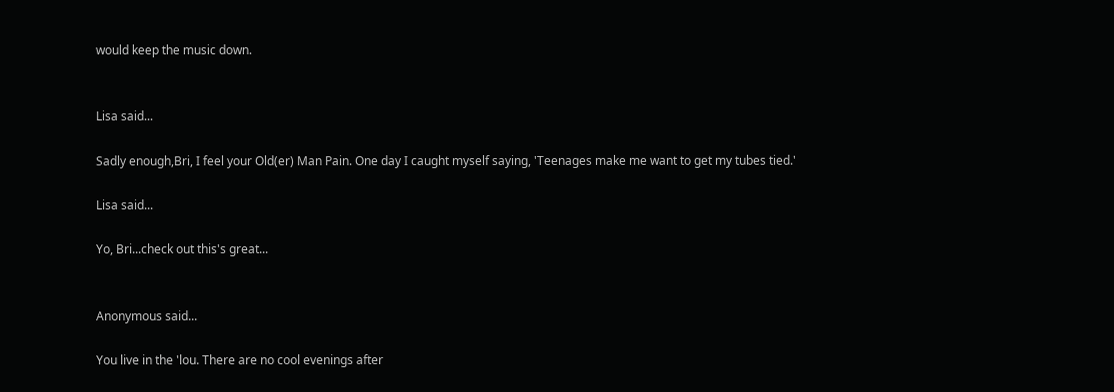would keep the music down.


Lisa said...

Sadly enough,Bri, I feel your Old(er) Man Pain. One day I caught myself saying, 'Teenages make me want to get my tubes tied.'

Lisa said...

Yo, Bri...check out this's great...


Anonymous said...

You live in the 'lou. There are no cool evenings after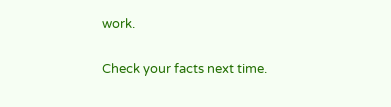work.

Check your facts next time.